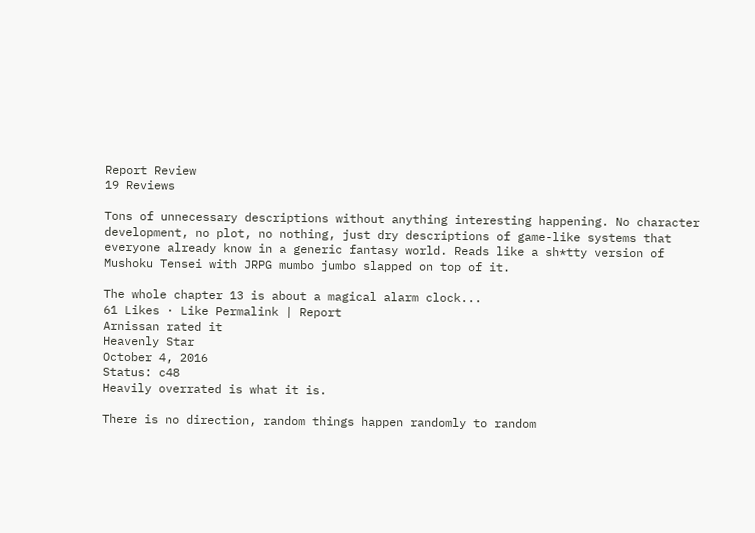Report Review
19 Reviews

Tons of unnecessary descriptions without anything interesting happening. No character development, no plot, no nothing, just dry descriptions of game-like systems that everyone already know in a generic fantasy world. Reads like a sh*tty version of Mushoku Tensei with JRPG mumbo jumbo slapped on top of it.

The whole chapter 13 is about a magical alarm clock...
61 Likes · Like Permalink | Report
Arnissan rated it
Heavenly Star
October 4, 2016
Status: c48
Heavily overrated is what it is.

There is no direction, random things happen randomly to random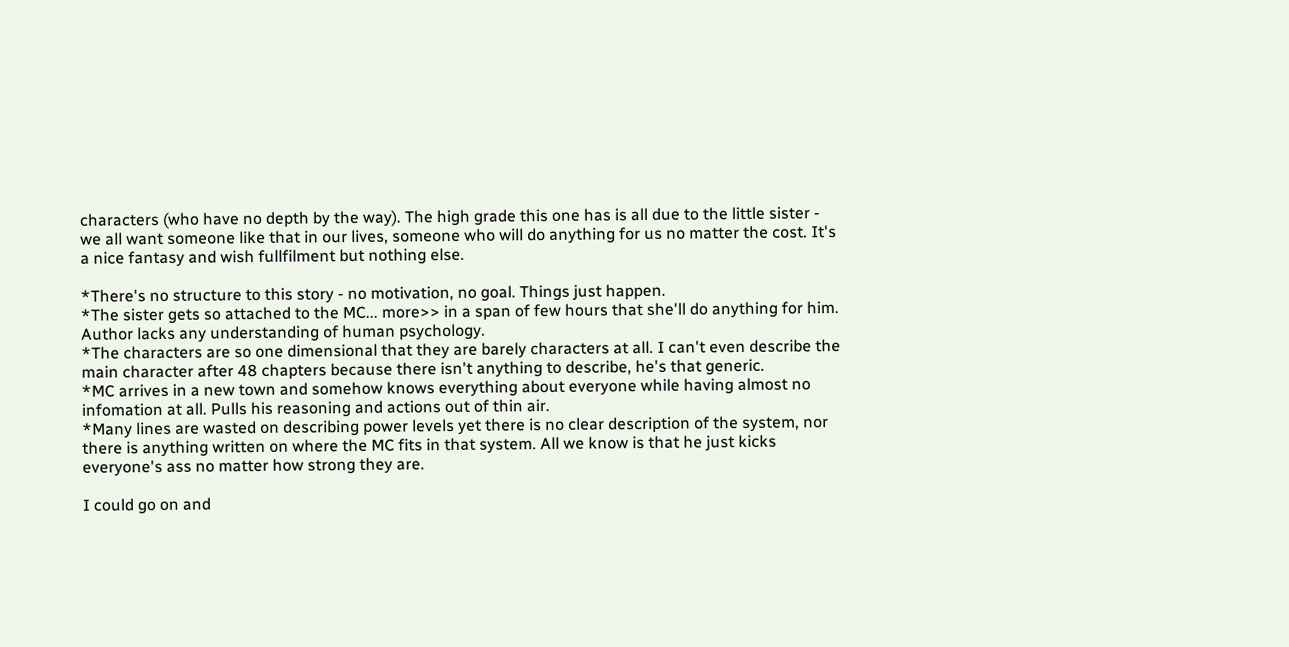characters (who have no depth by the way). The high grade this one has is all due to the little sister - we all want someone like that in our lives, someone who will do anything for us no matter the cost. It's a nice fantasy and wish fullfilment but nothing else.

*There's no structure to this story - no motivation, no goal. Things just happen.
*The sister gets so attached to the MC... more>> in a span of few hours that she'll do anything for him. Author lacks any understanding of human psychology.
*The characters are so one dimensional that they are barely characters at all. I can't even describe the main character after 48 chapters because there isn't anything to describe, he's that generic.
*MC arrives in a new town and somehow knows everything about everyone while having almost no infomation at all. Pulls his reasoning and actions out of thin air.
*Many lines are wasted on describing power levels yet there is no clear description of the system, nor there is anything written on where the MC fits in that system. All we know is that he just kicks everyone's ass no matter how strong they are.

I could go on and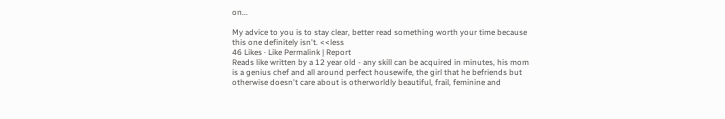on...

My advice to you is to stay clear, better read something worth your time because this one definitely isn't. <<less
46 Likes · Like Permalink | Report
Reads like written by a 12 year old - any skill can be acquired in minutes, his mom is a genius chef and all around perfect housewife, the girl that he befriends but otherwise doesn't care about is otherworldly beautiful, frail, feminine and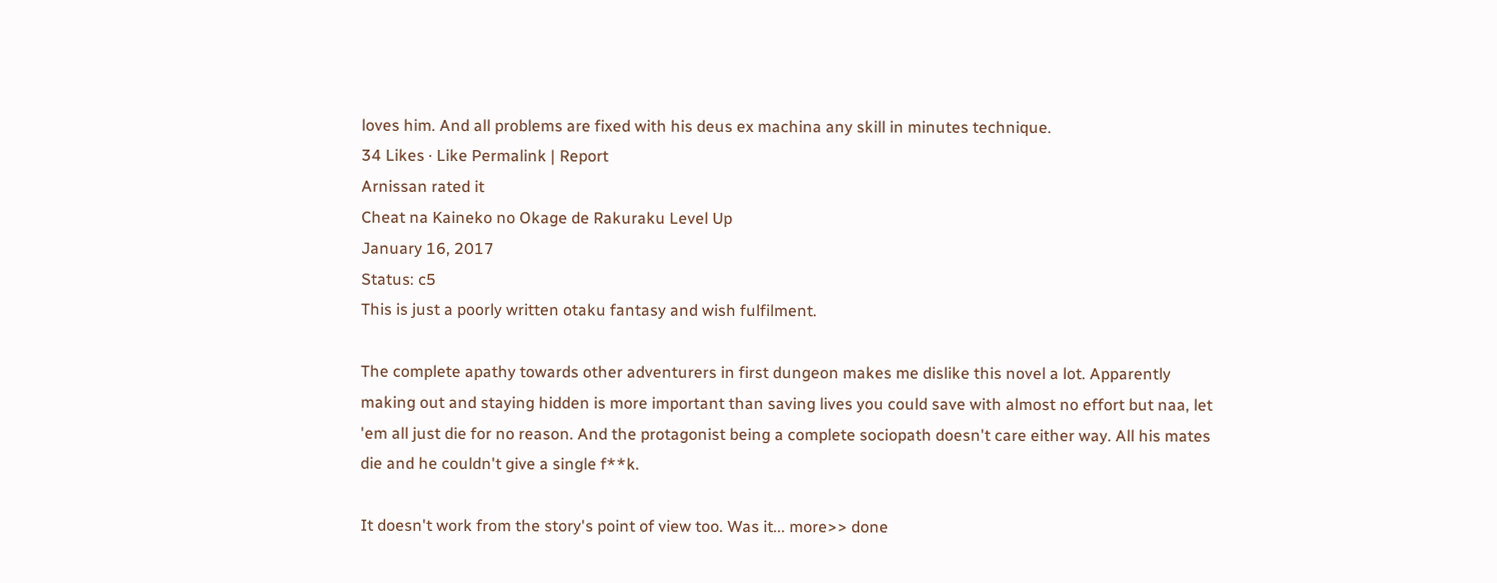loves him. And all problems are fixed with his deus ex machina any skill in minutes technique.
34 Likes · Like Permalink | Report
Arnissan rated it
Cheat na Kaineko no Okage de Rakuraku Level Up
January 16, 2017
Status: c5
This is just a poorly written otaku fantasy and wish fulfilment.

The complete apathy towards other adventurers in first dungeon makes me dislike this novel a lot. Apparently making out and staying hidden is more important than saving lives you could save with almost no effort but naa, let 'em all just die for no reason. And the protagonist being a complete sociopath doesn't care either way. All his mates die and he couldn't give a single f**k.

It doesn't work from the story's point of view too. Was it... more>> done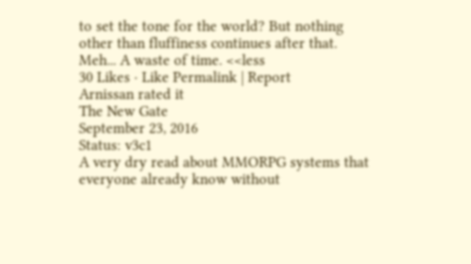to set the tone for the world? But nothing other than fluffiness continues after that. Meh... A waste of time. <<less
30 Likes · Like Permalink | Report
Arnissan rated it
The New Gate
September 23, 2016
Status: v3c1
A very dry read about MMORPG systems that everyone already know without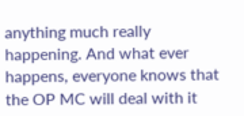anything much really happening. And what ever happens, everyone knows that the OP MC will deal with it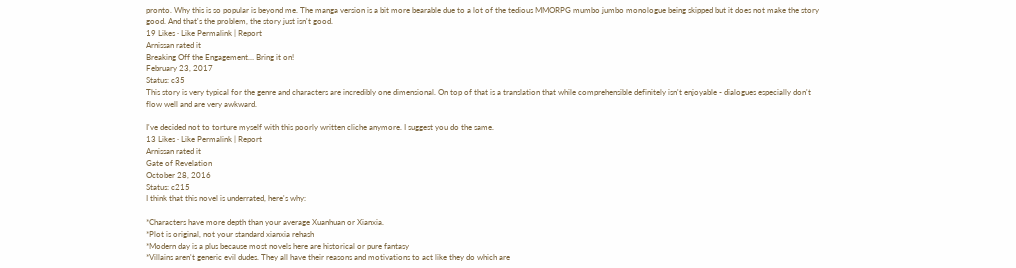pronto. Why this is so popular is beyond me. The manga version is a bit more bearable due to a lot of the tedious MMORPG mumbo jumbo monologue being skipped but it does not make the story good. And that's the problem, the story just isn't good.
19 Likes · Like Permalink | Report
Arnissan rated it
Breaking Off the Engagement… Bring it on!
February 23, 2017
Status: c35
This story is very typical for the genre and characters are incredibly one dimensional. On top of that is a translation that while comprehensible definitely isn't enjoyable - dialogues especially don't flow well and are very awkward.

I've decided not to torture myself with this poorly written cliche anymore. I suggest you do the same.
13 Likes · Like Permalink | Report
Arnissan rated it
Gate of Revelation
October 28, 2016
Status: c215
I think that this novel is underrated, here's why:

*Characters have more depth than your average Xuanhuan or Xianxia.
*Plot is original, not your standard xianxia rehash
*Modern day is a plus because most novels here are historical or pure fantasy
*Villains aren't generic evil dudes. They all have their reasons and motivations to act like they do which are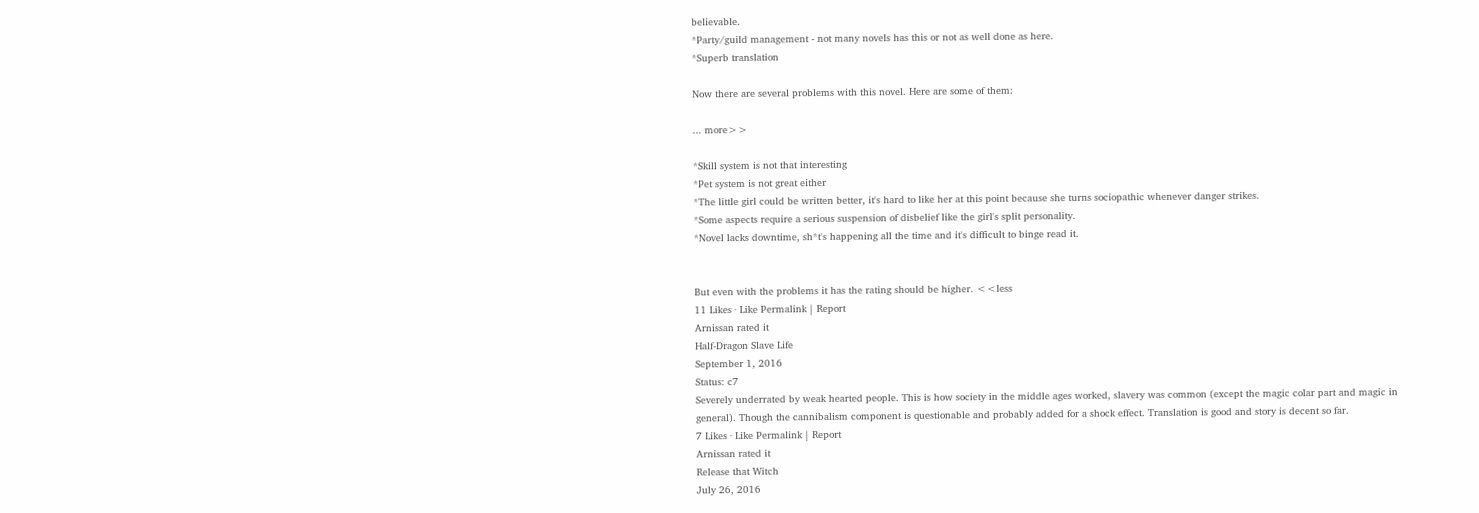believable.
*Party/guild management - not many novels has this or not as well done as here.
*Superb translation

Now there are several problems with this novel. Here are some of them:

... more>>

*Skill system is not that interesting
*Pet system is not great either
*The little girl could be written better, it's hard to like her at this point because she turns sociopathic whenever danger strikes.
*Some aspects require a serious suspension of disbelief like the girl's split personality.
*Novel lacks downtime, sh*t's happening all the time and it's difficult to binge read it.


But even with the problems it has the rating should be higher. <<less
11 Likes · Like Permalink | Report
Arnissan rated it
Half-Dragon Slave Life
September 1, 2016
Status: c7
Severely underrated by weak hearted people. This is how society in the middle ages worked, slavery was common (except the magic colar part and magic in general). Though the cannibalism component is questionable and probably added for a shock effect. Translation is good and story is decent so far.
7 Likes · Like Permalink | Report
Arnissan rated it
Release that Witch
July 26, 2016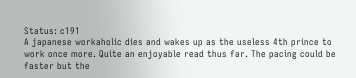Status: c191
A japanese workaholic dies and wakes up as the useless 4th prince to work once more. Quite an enjoyable read thus far. The pacing could be faster but the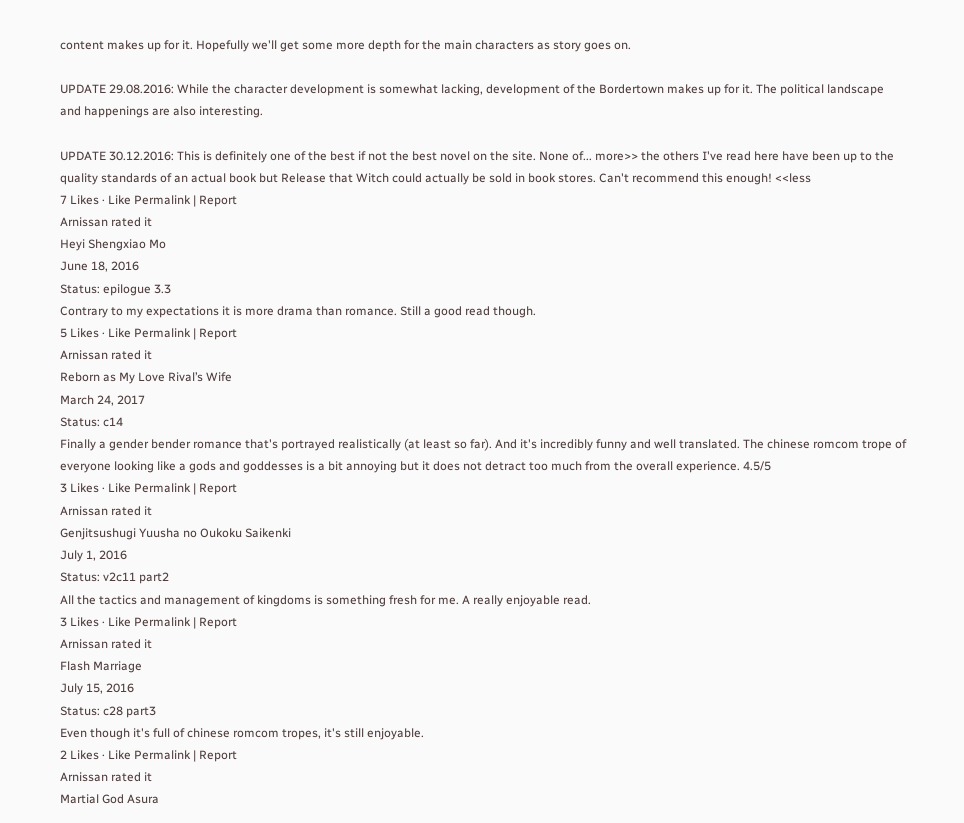content makes up for it. Hopefully we'll get some more depth for the main characters as story goes on.

UPDATE 29.08.2016: While the character development is somewhat lacking, development of the Bordertown makes up for it. The political landscape and happenings are also interesting.

UPDATE 30.12.2016: This is definitely one of the best if not the best novel on the site. None of... more>> the others I've read here have been up to the quality standards of an actual book but Release that Witch could actually be sold in book stores. Can't recommend this enough! <<less
7 Likes · Like Permalink | Report
Arnissan rated it
Heyi Shengxiao Mo
June 18, 2016
Status: epilogue 3.3
Contrary to my expectations it is more drama than romance. Still a good read though.
5 Likes · Like Permalink | Report
Arnissan rated it
Reborn as My Love Rival’s Wife
March 24, 2017
Status: c14
Finally a gender bender romance that's portrayed realistically (at least so far). And it's incredibly funny and well translated. The chinese romcom trope of everyone looking like a gods and goddesses is a bit annoying but it does not detract too much from the overall experience. 4.5/5
3 Likes · Like Permalink | Report
Arnissan rated it
Genjitsushugi Yuusha no Oukoku Saikenki
July 1, 2016
Status: v2c11 part2
All the tactics and management of kingdoms is something fresh for me. A really enjoyable read.
3 Likes · Like Permalink | Report
Arnissan rated it
Flash Marriage
July 15, 2016
Status: c28 part3
Even though it's full of chinese romcom tropes, it's still enjoyable.
2 Likes · Like Permalink | Report
Arnissan rated it
Martial God Asura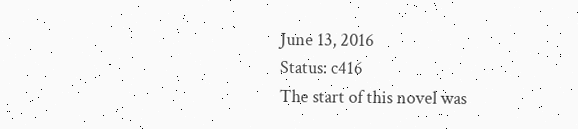June 13, 2016
Status: c416
The start of this novel was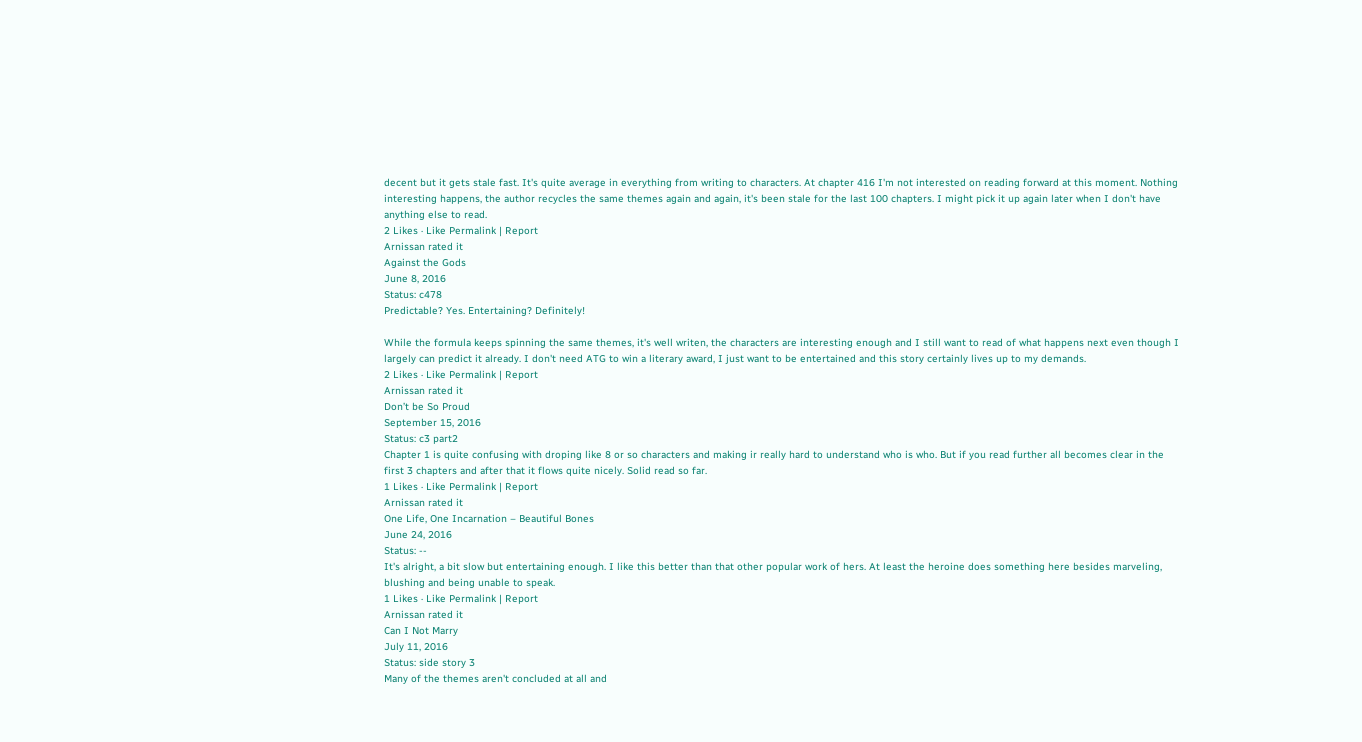decent but it gets stale fast. It's quite average in everything from writing to characters. At chapter 416 I'm not interested on reading forward at this moment. Nothing interesting happens, the author recycles the same themes again and again, it's been stale for the last 100 chapters. I might pick it up again later when I don't have anything else to read.
2 Likes · Like Permalink | Report
Arnissan rated it
Against the Gods
June 8, 2016
Status: c478
Predictable? Yes. Entertaining? Definitely!

While the formula keeps spinning the same themes, it's well writen, the characters are interesting enough and I still want to read of what happens next even though I largely can predict it already. I don't need ATG to win a literary award, I just want to be entertained and this story certainly lives up to my demands.
2 Likes · Like Permalink | Report
Arnissan rated it
Don’t be So Proud
September 15, 2016
Status: c3 part2
Chapter 1 is quite confusing with droping like 8 or so characters and making ir really hard to understand who is who. But if you read further all becomes clear in the first 3 chapters and after that it flows quite nicely. Solid read so far.
1 Likes · Like Permalink | Report
Arnissan rated it
One Life, One Incarnation – Beautiful Bones
June 24, 2016
Status: --
It's alright, a bit slow but entertaining enough. I like this better than that other popular work of hers. At least the heroine does something here besides marveling, blushing and being unable to speak.
1 Likes · Like Permalink | Report
Arnissan rated it
Can I Not Marry
July 11, 2016
Status: side story 3
Many of the themes aren't concluded at all and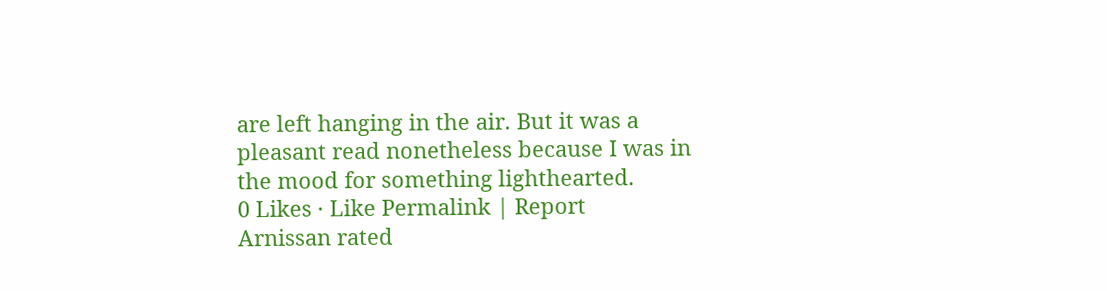are left hanging in the air. But it was a pleasant read nonetheless because I was in the mood for something lighthearted.
0 Likes · Like Permalink | Report
Arnissan rated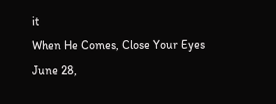it
When He Comes, Close Your Eyes
June 28,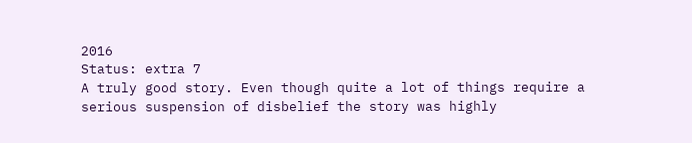2016
Status: extra 7
A truly good story. Even though quite a lot of things require a serious suspension of disbelief the story was highly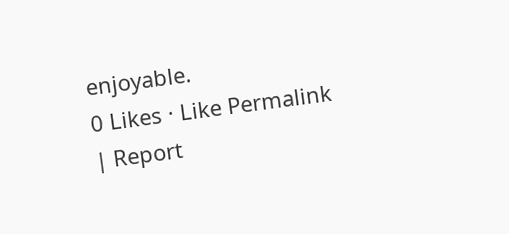enjoyable.
0 Likes · Like Permalink | Report